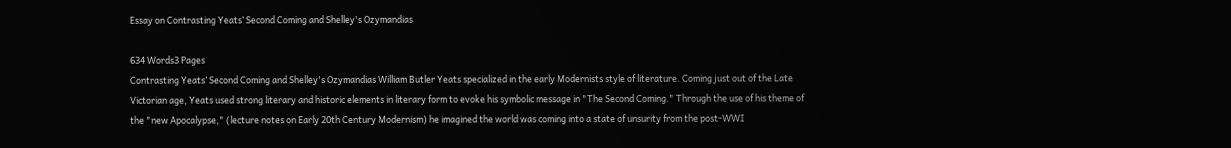Essay on Contrasting Yeats’ Second Coming and Shelley's Ozymandias

634 Words3 Pages
Contrasting Yeats’ Second Coming and Shelley's Ozymandias William Butler Yeats specialized in the early Modernists style of literature. Coming just out of the Late Victorian age, Yeats used strong literary and historic elements in literary form to evoke his symbolic message in "The Second Coming." Through the use of his theme of the "new Apocalypse," (lecture notes on Early 20th Century Modernism) he imagined the world was coming into a state of unsurity from the post-WWI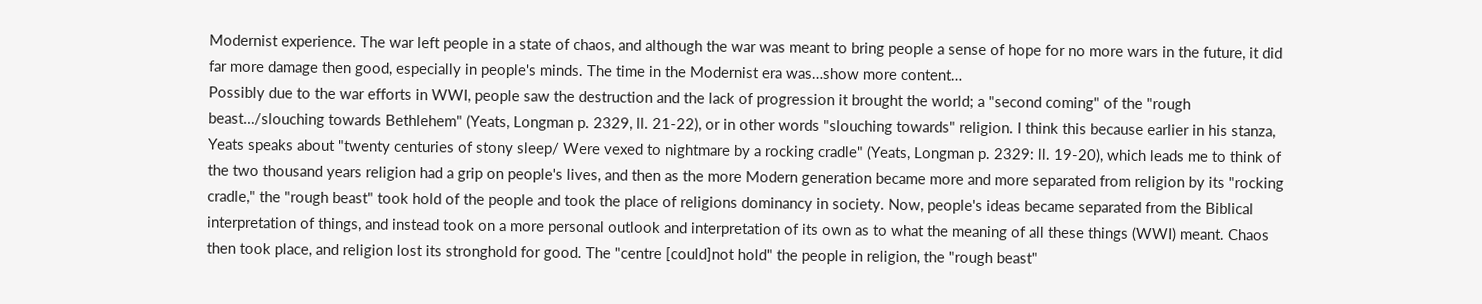Modernist experience. The war left people in a state of chaos, and although the war was meant to bring people a sense of hope for no more wars in the future, it did far more damage then good, especially in people's minds. The time in the Modernist era was…show more content…
Possibly due to the war efforts in WWI, people saw the destruction and the lack of progression it brought the world; a "second coming" of the "rough beast…/slouching towards Bethlehem" (Yeats, Longman p. 2329, ll. 21-22), or in other words "slouching towards" religion. I think this because earlier in his stanza, Yeats speaks about "twenty centuries of stony sleep/ Were vexed to nightmare by a rocking cradle" (Yeats, Longman p. 2329: ll. 19-20), which leads me to think of the two thousand years religion had a grip on people's lives, and then as the more Modern generation became more and more separated from religion by its "rocking cradle," the "rough beast" took hold of the people and took the place of religions dominancy in society. Now, people's ideas became separated from the Biblical interpretation of things, and instead took on a more personal outlook and interpretation of its own as to what the meaning of all these things (WWI) meant. Chaos then took place, and religion lost its stronghold for good. The "centre [could]not hold" the people in religion, the "rough beast"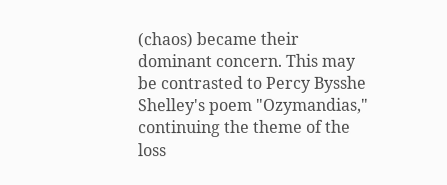(chaos) became their dominant concern. This may be contrasted to Percy Bysshe Shelley's poem "Ozymandias," continuing the theme of the loss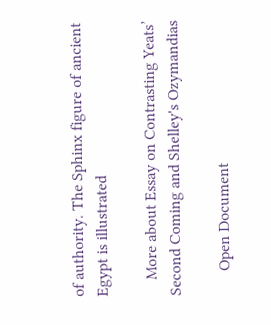of authority. The Sphinx figure of ancient Egypt is illustrated

    More about Essay on Contrasting Yeats’ Second Coming and Shelley's Ozymandias

      Open Document